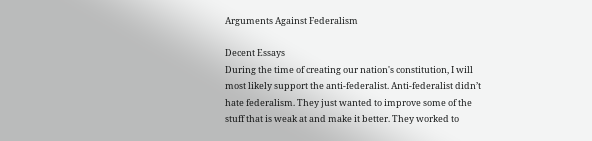Arguments Against Federalism

Decent Essays
During the time of creating our nation's constitution, I will most likely support the anti-federalist. Anti-federalist didn’t hate federalism. They just wanted to improve some of the stuff that is weak at and make it better. They worked to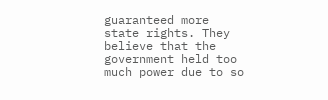guaranteed more state rights. They believe that the government held too much power due to so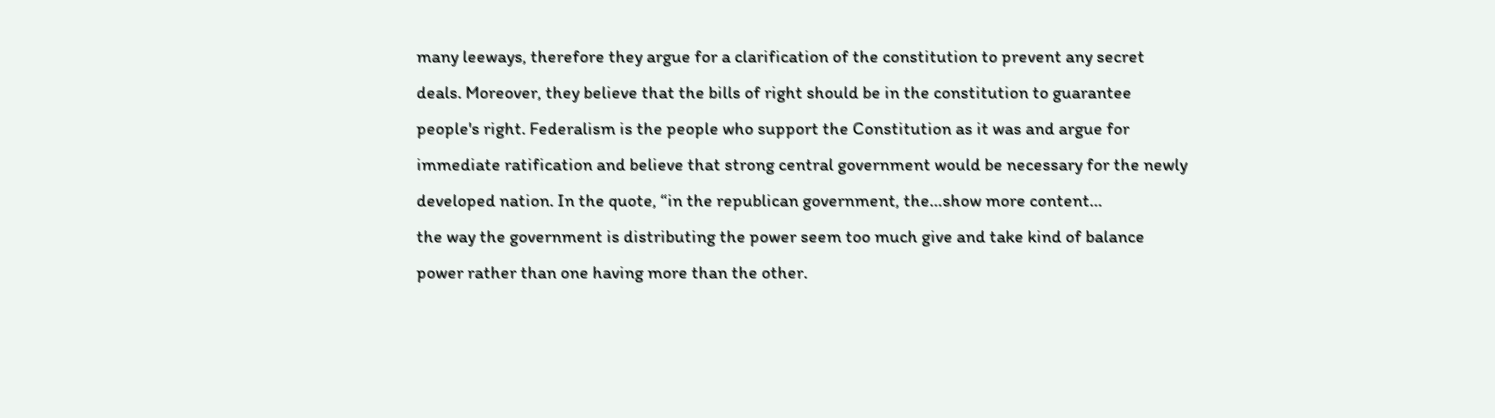many leeways, therefore they argue for a clarification of the constitution to prevent any secret deals. Moreover, they believe that the bills of right should be in the constitution to guarantee people's right. Federalism is the people who support the Constitution as it was and argue for immediate ratification and believe that strong central government would be necessary for the newly developed nation. In the quote, “in the republican government, the…show more content…
the way the government is distributing the power seem too much give and take kind of balance power rather than one having more than the other.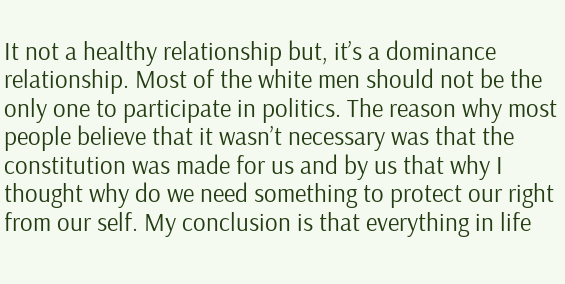It not a healthy relationship but, it’s a dominance relationship. Most of the white men should not be the only one to participate in politics. The reason why most people believe that it wasn’t necessary was that the constitution was made for us and by us that why I thought why do we need something to protect our right from our self. My conclusion is that everything in life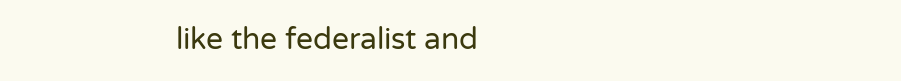like the federalist and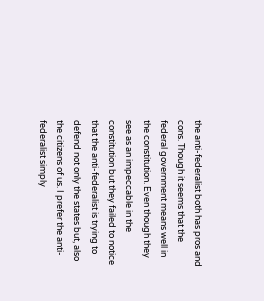the anti-federalist both has pros and cons. Though it seems that the federal government means well in the constitution. Even though they see as an impeccable in the constitution but they failed to notice that the anti-federalist is trying to defend not only the states but, also the citizens of us. I prefer the anti-federalist simply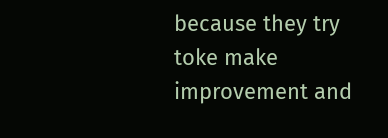because they try toke make improvement and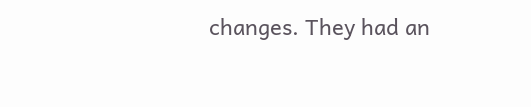changes. They had an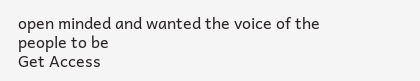open minded and wanted the voice of the people to be
Get Access